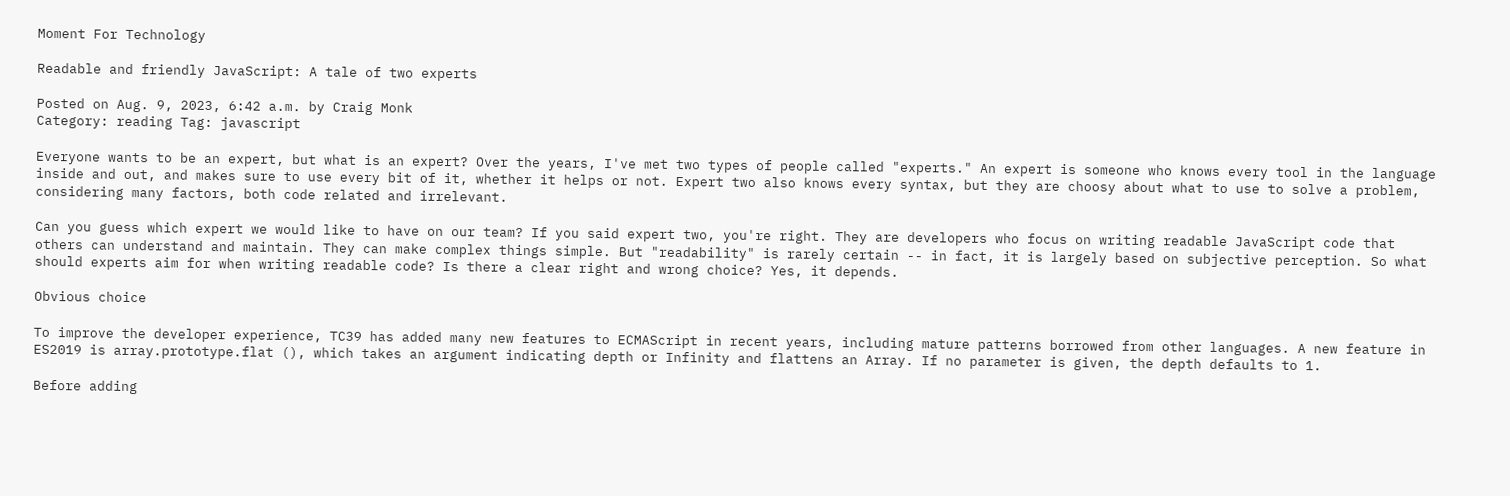Moment For Technology

Readable and friendly JavaScript: A tale of two experts

Posted on Aug. 9, 2023, 6:42 a.m. by Craig Monk
Category: reading Tag: javascript

Everyone wants to be an expert, but what is an expert? Over the years, I've met two types of people called "experts." An expert is someone who knows every tool in the language inside and out, and makes sure to use every bit of it, whether it helps or not. Expert two also knows every syntax, but they are choosy about what to use to solve a problem, considering many factors, both code related and irrelevant.

Can you guess which expert we would like to have on our team? If you said expert two, you're right. They are developers who focus on writing readable JavaScript code that others can understand and maintain. They can make complex things simple. But "readability" is rarely certain -- in fact, it is largely based on subjective perception. So what should experts aim for when writing readable code? Is there a clear right and wrong choice? Yes, it depends.

Obvious choice

To improve the developer experience, TC39 has added many new features to ECMAScript in recent years, including mature patterns borrowed from other languages. A new feature in ES2019 is array.prototype.flat (), which takes an argument indicating depth or Infinity and flattens an Array. If no parameter is given, the depth defaults to 1.

Before adding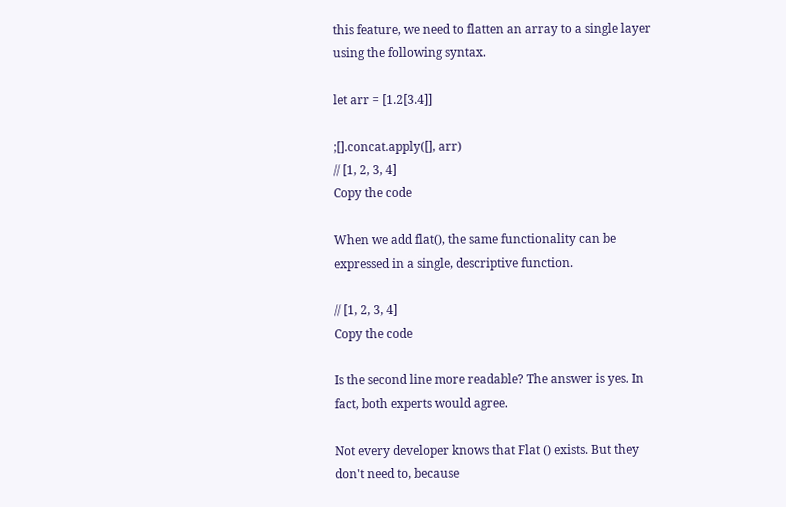this feature, we need to flatten an array to a single layer using the following syntax.

let arr = [1.2[3.4]]

;[].concat.apply([], arr)
// [1, 2, 3, 4]
Copy the code

When we add flat(), the same functionality can be expressed in a single, descriptive function.

// [1, 2, 3, 4]
Copy the code

Is the second line more readable? The answer is yes. In fact, both experts would agree.

Not every developer knows that Flat () exists. But they don't need to, because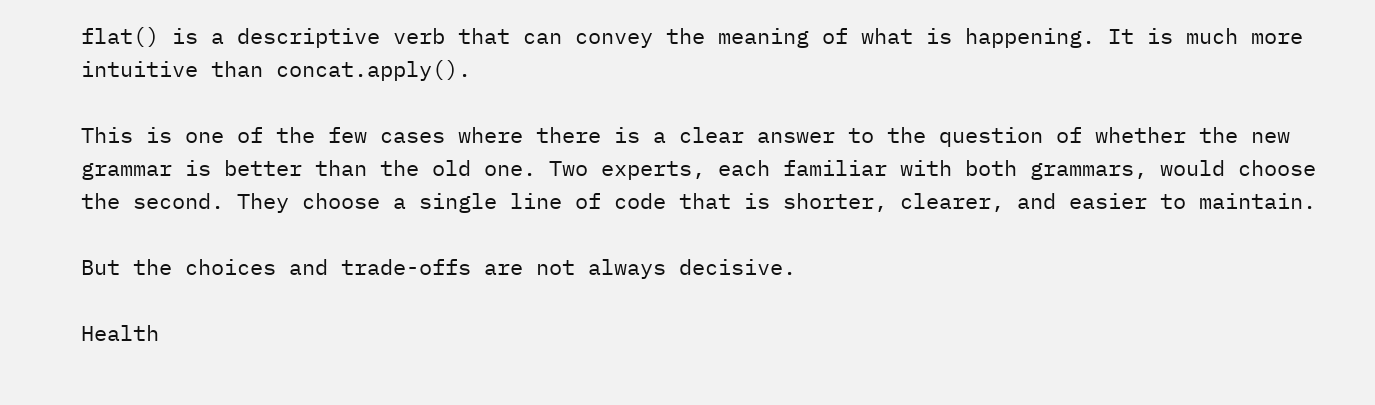flat() is a descriptive verb that can convey the meaning of what is happening. It is much more intuitive than concat.apply().

This is one of the few cases where there is a clear answer to the question of whether the new grammar is better than the old one. Two experts, each familiar with both grammars, would choose the second. They choose a single line of code that is shorter, clearer, and easier to maintain.

But the choices and trade-offs are not always decisive.

Health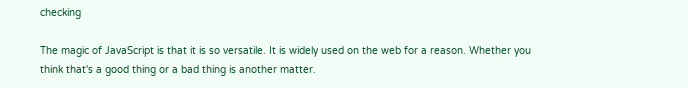checking

The magic of JavaScript is that it is so versatile. It is widely used on the web for a reason. Whether you think that's a good thing or a bad thing is another matter.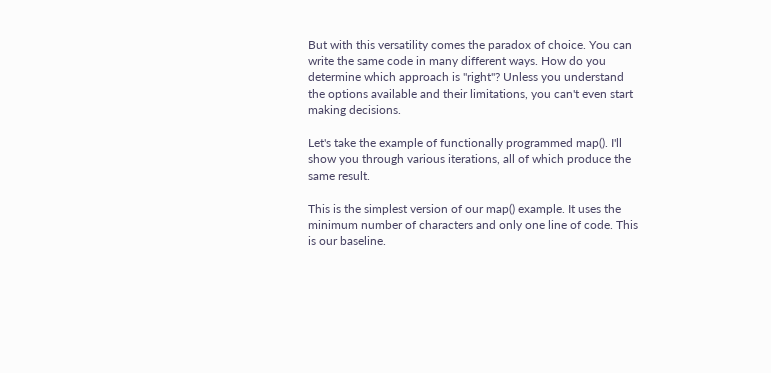But with this versatility comes the paradox of choice. You can write the same code in many different ways. How do you determine which approach is "right"? Unless you understand the options available and their limitations, you can't even start making decisions.

Let's take the example of functionally programmed map(). I'll show you through various iterations, all of which produce the same result.

This is the simplest version of our map() example. It uses the minimum number of characters and only one line of code. This is our baseline.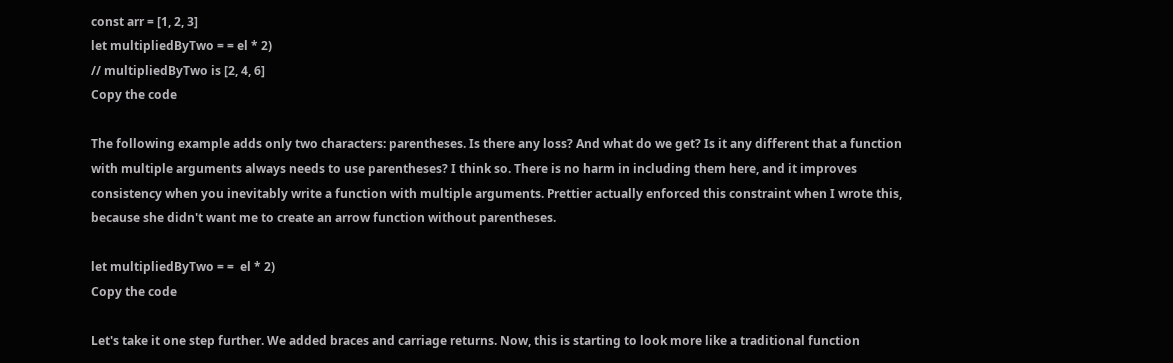const arr = [1, 2, 3]
let multipliedByTwo = = el * 2)
// multipliedByTwo is [2, 4, 6]
Copy the code

The following example adds only two characters: parentheses. Is there any loss? And what do we get? Is it any different that a function with multiple arguments always needs to use parentheses? I think so. There is no harm in including them here, and it improves consistency when you inevitably write a function with multiple arguments. Prettier actually enforced this constraint when I wrote this, because she didn't want me to create an arrow function without parentheses.

let multipliedByTwo = =  el * 2)
Copy the code

Let's take it one step further. We added braces and carriage returns. Now, this is starting to look more like a traditional function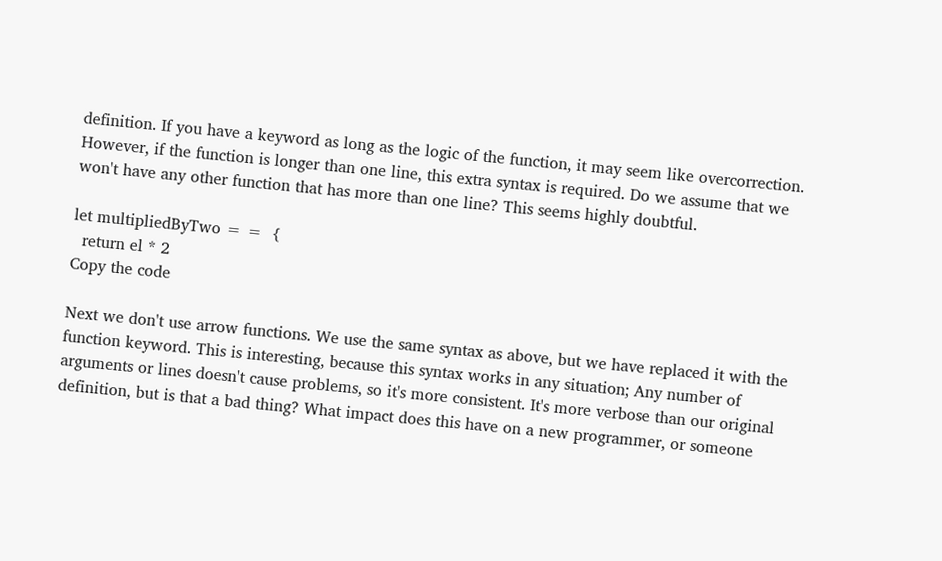definition. If you have a keyword as long as the logic of the function, it may seem like overcorrection. However, if the function is longer than one line, this extra syntax is required. Do we assume that we won't have any other function that has more than one line? This seems highly doubtful.

let multipliedByTwo = =  {
  return el * 2
Copy the code

Next we don't use arrow functions. We use the same syntax as above, but we have replaced it with the function keyword. This is interesting, because this syntax works in any situation; Any number of arguments or lines doesn't cause problems, so it's more consistent. It's more verbose than our original definition, but is that a bad thing? What impact does this have on a new programmer, or someone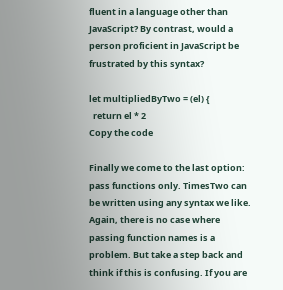fluent in a language other than JavaScript? By contrast, would a person proficient in JavaScript be frustrated by this syntax?

let multipliedByTwo = (el) {
  return el * 2
Copy the code

Finally we come to the last option: pass functions only. TimesTwo can be written using any syntax we like. Again, there is no case where passing function names is a problem. But take a step back and think if this is confusing. If you are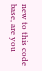new to this code base, are you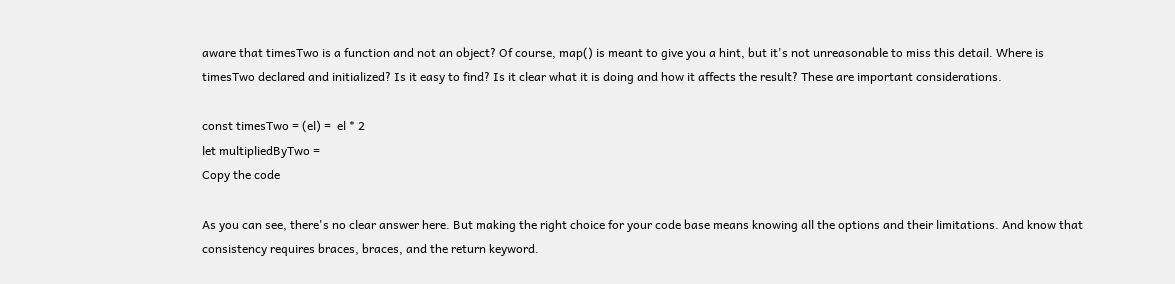aware that timesTwo is a function and not an object? Of course, map() is meant to give you a hint, but it's not unreasonable to miss this detail. Where is timesTwo declared and initialized? Is it easy to find? Is it clear what it is doing and how it affects the result? These are important considerations.

const timesTwo = (el) =  el * 2
let multipliedByTwo =
Copy the code

As you can see, there's no clear answer here. But making the right choice for your code base means knowing all the options and their limitations. And know that consistency requires braces, braces, and the return keyword.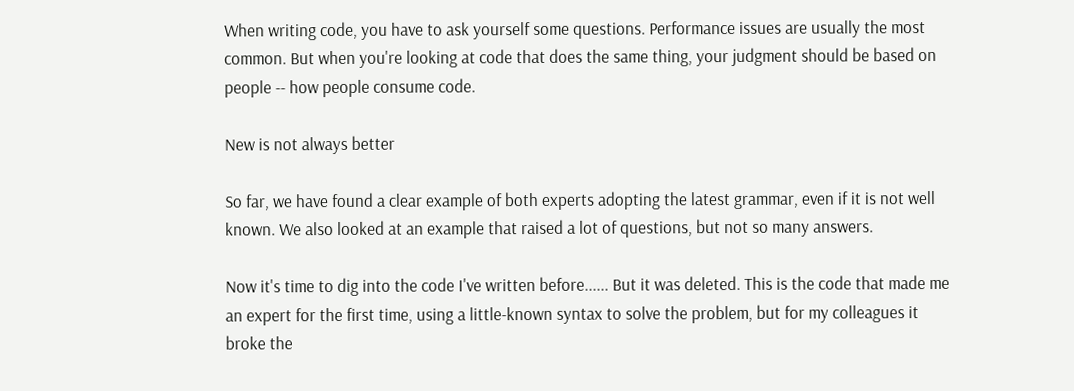When writing code, you have to ask yourself some questions. Performance issues are usually the most common. But when you're looking at code that does the same thing, your judgment should be based on people -- how people consume code.

New is not always better

So far, we have found a clear example of both experts adopting the latest grammar, even if it is not well known. We also looked at an example that raised a lot of questions, but not so many answers.

Now it's time to dig into the code I've written before...... But it was deleted. This is the code that made me an expert for the first time, using a little-known syntax to solve the problem, but for my colleagues it broke the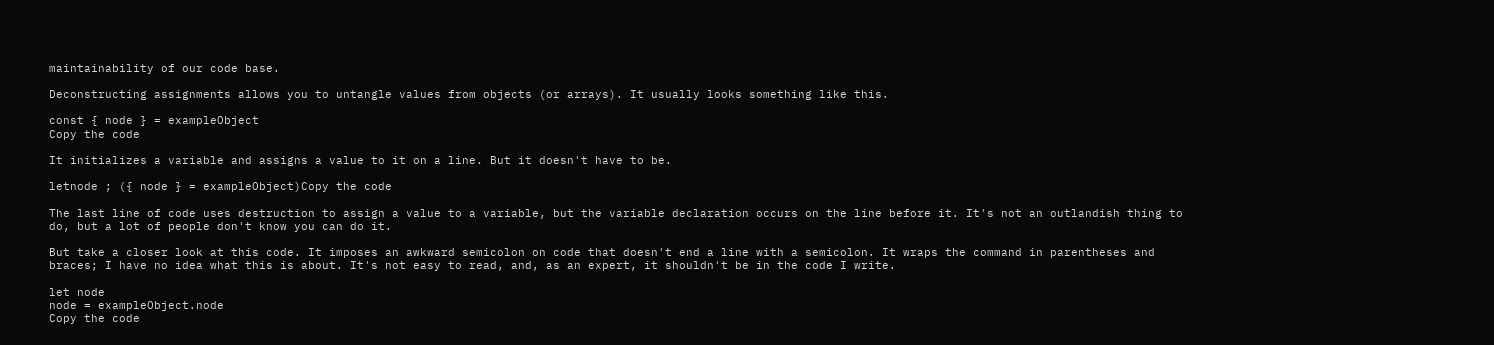maintainability of our code base.

Deconstructing assignments allows you to untangle values from objects (or arrays). It usually looks something like this.

const { node } = exampleObject
Copy the code

It initializes a variable and assigns a value to it on a line. But it doesn't have to be.

letnode ; ({ node } = exampleObject)Copy the code

The last line of code uses destruction to assign a value to a variable, but the variable declaration occurs on the line before it. It's not an outlandish thing to do, but a lot of people don't know you can do it.

But take a closer look at this code. It imposes an awkward semicolon on code that doesn't end a line with a semicolon. It wraps the command in parentheses and braces; I have no idea what this is about. It's not easy to read, and, as an expert, it shouldn't be in the code I write.

let node
node = exampleObject.node
Copy the code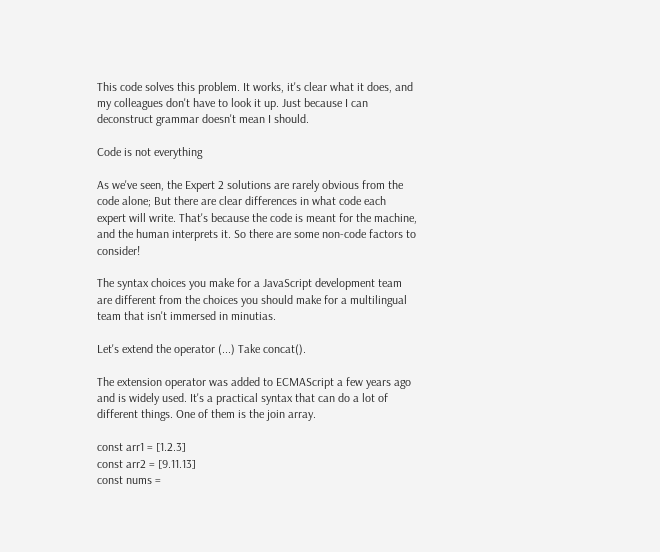This code solves this problem. It works, it's clear what it does, and my colleagues don't have to look it up. Just because I can deconstruct grammar doesn't mean I should.

Code is not everything

As we've seen, the Expert 2 solutions are rarely obvious from the code alone; But there are clear differences in what code each expert will write. That's because the code is meant for the machine, and the human interprets it. So there are some non-code factors to consider!

The syntax choices you make for a JavaScript development team are different from the choices you should make for a multilingual team that isn't immersed in minutias.

Let's extend the operator (...) Take concat().

The extension operator was added to ECMAScript a few years ago and is widely used. It's a practical syntax that can do a lot of different things. One of them is the join array.

const arr1 = [1.2.3]
const arr2 = [9.11.13]
const nums =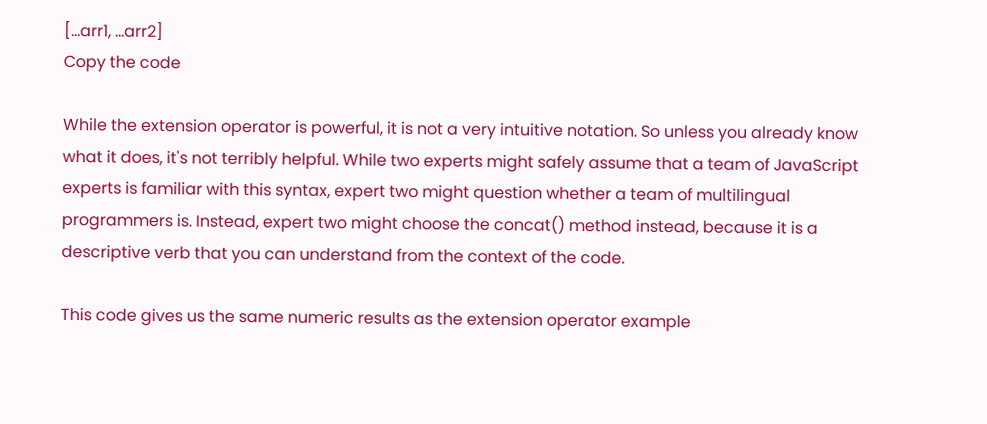[...arr1, ...arr2]
Copy the code

While the extension operator is powerful, it is not a very intuitive notation. So unless you already know what it does, it's not terribly helpful. While two experts might safely assume that a team of JavaScript experts is familiar with this syntax, expert two might question whether a team of multilingual programmers is. Instead, expert two might choose the concat() method instead, because it is a descriptive verb that you can understand from the context of the code.

This code gives us the same numeric results as the extension operator example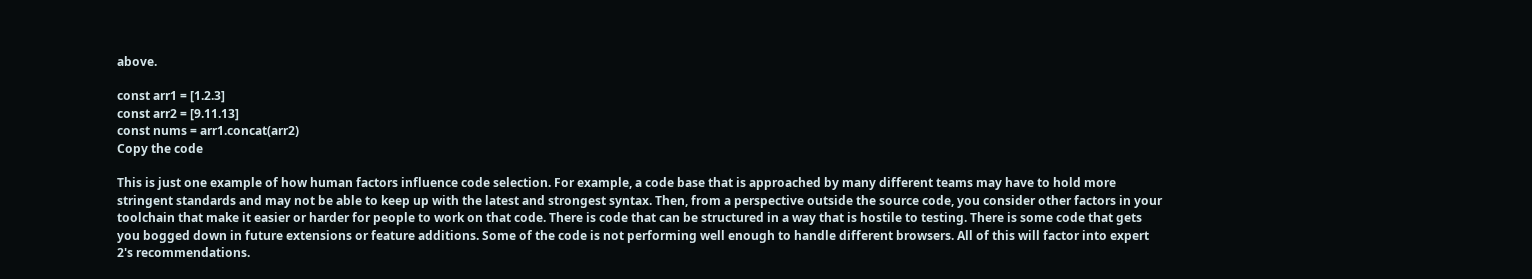above.

const arr1 = [1.2.3]
const arr2 = [9.11.13]
const nums = arr1.concat(arr2)
Copy the code

This is just one example of how human factors influence code selection. For example, a code base that is approached by many different teams may have to hold more stringent standards and may not be able to keep up with the latest and strongest syntax. Then, from a perspective outside the source code, you consider other factors in your toolchain that make it easier or harder for people to work on that code. There is code that can be structured in a way that is hostile to testing. There is some code that gets you bogged down in future extensions or feature additions. Some of the code is not performing well enough to handle different browsers. All of this will factor into expert 2's recommendations.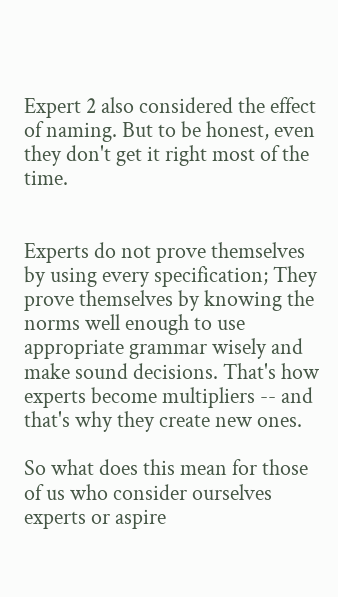Expert 2 also considered the effect of naming. But to be honest, even they don't get it right most of the time.


Experts do not prove themselves by using every specification; They prove themselves by knowing the norms well enough to use appropriate grammar wisely and make sound decisions. That's how experts become multipliers -- and that's why they create new ones.

So what does this mean for those of us who consider ourselves experts or aspire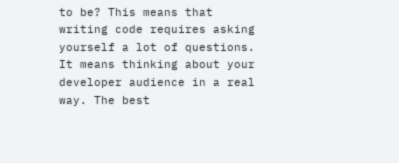to be? This means that writing code requires asking yourself a lot of questions. It means thinking about your developer audience in a real way. The best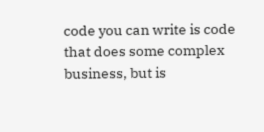code you can write is code that does some complex business, but is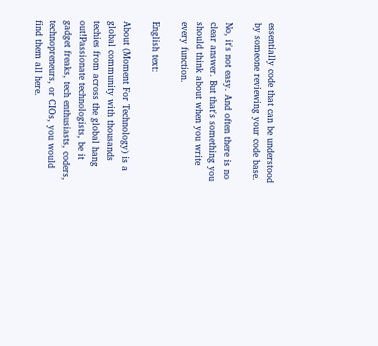essentially code that can be understood by someone reviewing your code base.

No, it's not easy. And often there is no clear answer. But that's something you should think about when you write every function.

English text:

About (Moment For Technology) is a global community with thousands techies from across the global hang out!Passionate technologists, be it gadget freaks, tech enthusiasts, coders, technopreneurs, or CIOs, you would find them all here.